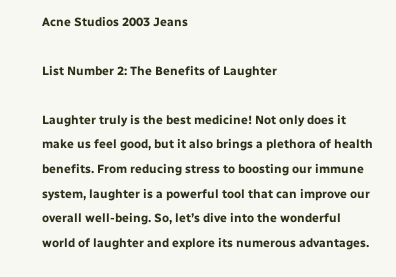Acne Studios 2003 Jeans

List Number 2: The Benefits of Laughter

Laughter truly is the best medicine! Not only does it make us feel good, but it also brings a plethora of health benefits. From reducing stress to boosting our immune system, laughter is a powerful tool that can improve our overall well-being. So, let’s dive into the wonderful world of laughter and explore its numerous advantages.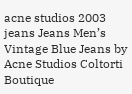acne studios 2003 jeans Jeans Men’s Vintage Blue Jeans by Acne Studios Coltorti Boutique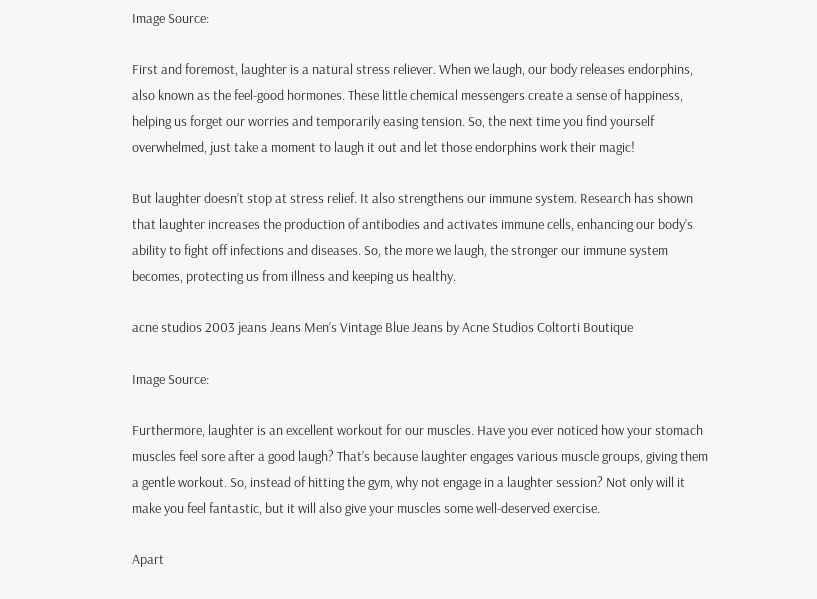Image Source:

First and foremost, laughter is a natural stress reliever. When we laugh, our body releases endorphins, also known as the feel-good hormones. These little chemical messengers create a sense of happiness, helping us forget our worries and temporarily easing tension. So, the next time you find yourself overwhelmed, just take a moment to laugh it out and let those endorphins work their magic!

But laughter doesn’t stop at stress relief. It also strengthens our immune system. Research has shown that laughter increases the production of antibodies and activates immune cells, enhancing our body’s ability to fight off infections and diseases. So, the more we laugh, the stronger our immune system becomes, protecting us from illness and keeping us healthy.

acne studios 2003 jeans Jeans Men’s Vintage Blue Jeans by Acne Studios Coltorti Boutique

Image Source:

Furthermore, laughter is an excellent workout for our muscles. Have you ever noticed how your stomach muscles feel sore after a good laugh? That’s because laughter engages various muscle groups, giving them a gentle workout. So, instead of hitting the gym, why not engage in a laughter session? Not only will it make you feel fantastic, but it will also give your muscles some well-deserved exercise.

Apart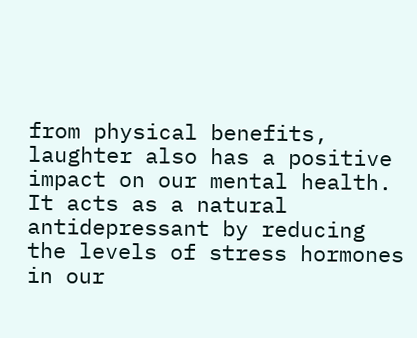from physical benefits, laughter also has a positive impact on our mental health. It acts as a natural antidepressant by reducing the levels of stress hormones in our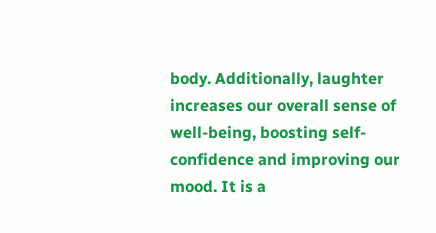body. Additionally, laughter increases our overall sense of well-being, boosting self-confidence and improving our mood. It is a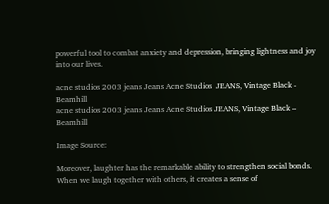powerful tool to combat anxiety and depression, bringing lightness and joy into our lives.

acne studios 2003 jeans Jeans Acne Studios  JEANS, Vintage Black - Beamhill
acne studios 2003 jeans Jeans Acne Studios JEANS, Vintage Black – Beamhill

Image Source:

Moreover, laughter has the remarkable ability to strengthen social bonds. When we laugh together with others, it creates a sense of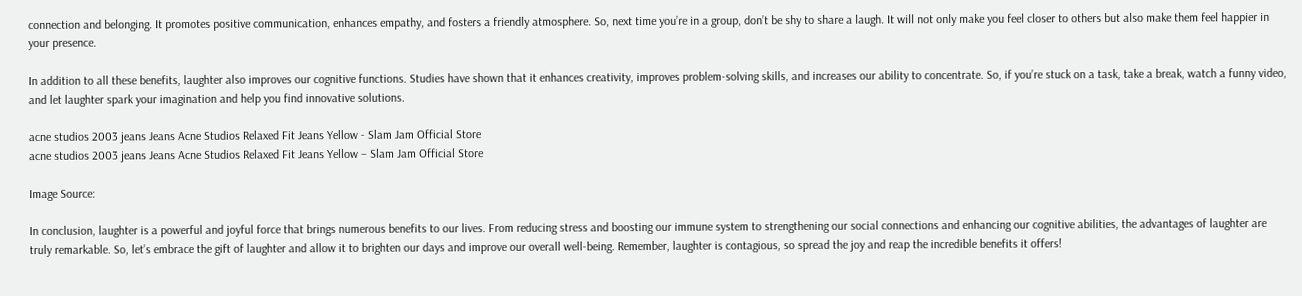connection and belonging. It promotes positive communication, enhances empathy, and fosters a friendly atmosphere. So, next time you’re in a group, don’t be shy to share a laugh. It will not only make you feel closer to others but also make them feel happier in your presence.

In addition to all these benefits, laughter also improves our cognitive functions. Studies have shown that it enhances creativity, improves problem-solving skills, and increases our ability to concentrate. So, if you’re stuck on a task, take a break, watch a funny video, and let laughter spark your imagination and help you find innovative solutions.

acne studios 2003 jeans Jeans Acne Studios Relaxed Fit Jeans Yellow - Slam Jam Official Store
acne studios 2003 jeans Jeans Acne Studios Relaxed Fit Jeans Yellow – Slam Jam Official Store

Image Source:

In conclusion, laughter is a powerful and joyful force that brings numerous benefits to our lives. From reducing stress and boosting our immune system to strengthening our social connections and enhancing our cognitive abilities, the advantages of laughter are truly remarkable. So, let’s embrace the gift of laughter and allow it to brighten our days and improve our overall well-being. Remember, laughter is contagious, so spread the joy and reap the incredible benefits it offers!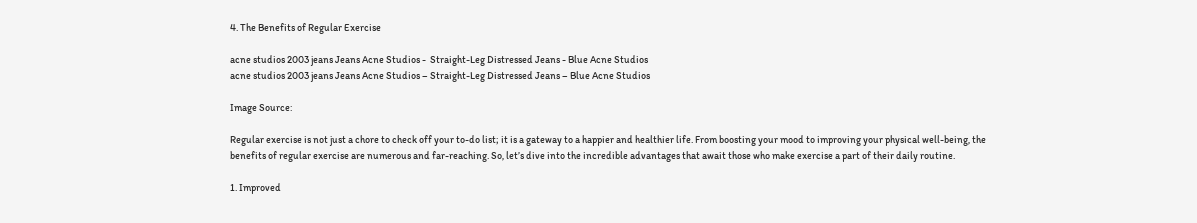4. The Benefits of Regular Exercise

acne studios 2003 jeans Jeans Acne Studios -  Straight-Leg Distressed Jeans - Blue Acne Studios
acne studios 2003 jeans Jeans Acne Studios – Straight-Leg Distressed Jeans – Blue Acne Studios

Image Source:

Regular exercise is not just a chore to check off your to-do list; it is a gateway to a happier and healthier life. From boosting your mood to improving your physical well-being, the benefits of regular exercise are numerous and far-reaching. So, let’s dive into the incredible advantages that await those who make exercise a part of their daily routine.

1. Improved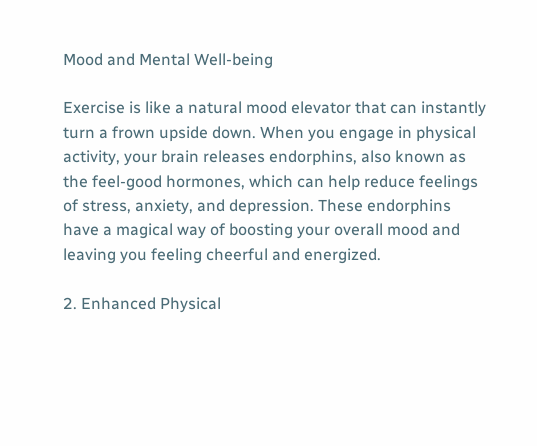Mood and Mental Well-being

Exercise is like a natural mood elevator that can instantly turn a frown upside down. When you engage in physical activity, your brain releases endorphins, also known as the feel-good hormones, which can help reduce feelings of stress, anxiety, and depression. These endorphins have a magical way of boosting your overall mood and leaving you feeling cheerful and energized.

2. Enhanced Physical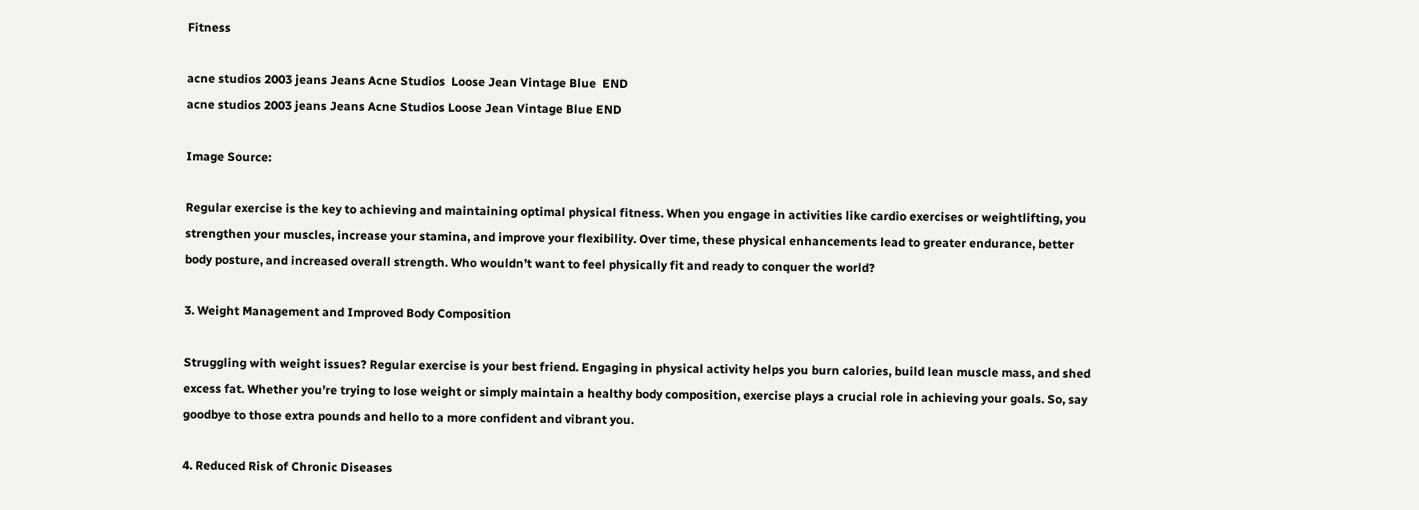Fitness

acne studios 2003 jeans Jeans Acne Studios  Loose Jean Vintage Blue  END
acne studios 2003 jeans Jeans Acne Studios Loose Jean Vintage Blue END

Image Source:

Regular exercise is the key to achieving and maintaining optimal physical fitness. When you engage in activities like cardio exercises or weightlifting, you strengthen your muscles, increase your stamina, and improve your flexibility. Over time, these physical enhancements lead to greater endurance, better body posture, and increased overall strength. Who wouldn’t want to feel physically fit and ready to conquer the world?

3. Weight Management and Improved Body Composition

Struggling with weight issues? Regular exercise is your best friend. Engaging in physical activity helps you burn calories, build lean muscle mass, and shed excess fat. Whether you’re trying to lose weight or simply maintain a healthy body composition, exercise plays a crucial role in achieving your goals. So, say goodbye to those extra pounds and hello to a more confident and vibrant you.

4. Reduced Risk of Chronic Diseases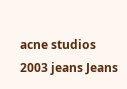acne studios 2003 jeans Jeans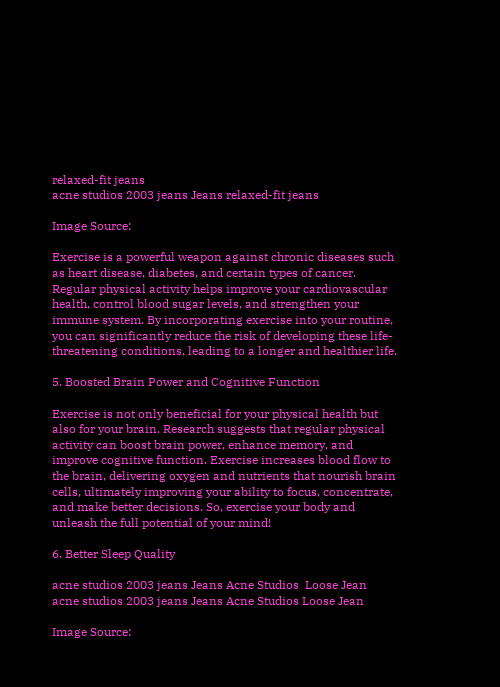relaxed-fit jeans
acne studios 2003 jeans Jeans relaxed-fit jeans

Image Source:

Exercise is a powerful weapon against chronic diseases such as heart disease, diabetes, and certain types of cancer. Regular physical activity helps improve your cardiovascular health, control blood sugar levels, and strengthen your immune system. By incorporating exercise into your routine, you can significantly reduce the risk of developing these life-threatening conditions, leading to a longer and healthier life.

5. Boosted Brain Power and Cognitive Function

Exercise is not only beneficial for your physical health but also for your brain. Research suggests that regular physical activity can boost brain power, enhance memory, and improve cognitive function. Exercise increases blood flow to the brain, delivering oxygen and nutrients that nourish brain cells, ultimately improving your ability to focus, concentrate, and make better decisions. So, exercise your body and unleash the full potential of your mind!

6. Better Sleep Quality

acne studios 2003 jeans Jeans Acne Studios  Loose Jean
acne studios 2003 jeans Jeans Acne Studios Loose Jean

Image Source: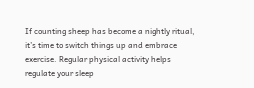If counting sheep has become a nightly ritual, it’s time to switch things up and embrace exercise. Regular physical activity helps regulate your sleep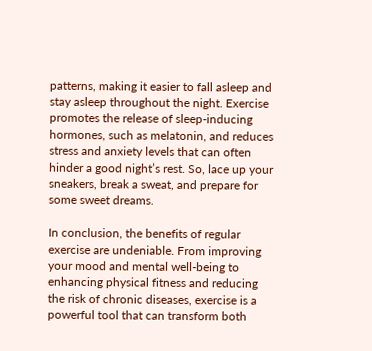patterns, making it easier to fall asleep and stay asleep throughout the night. Exercise promotes the release of sleep-inducing hormones, such as melatonin, and reduces stress and anxiety levels that can often hinder a good night’s rest. So, lace up your sneakers, break a sweat, and prepare for some sweet dreams.

In conclusion, the benefits of regular exercise are undeniable. From improving your mood and mental well-being to enhancing physical fitness and reducing the risk of chronic diseases, exercise is a powerful tool that can transform both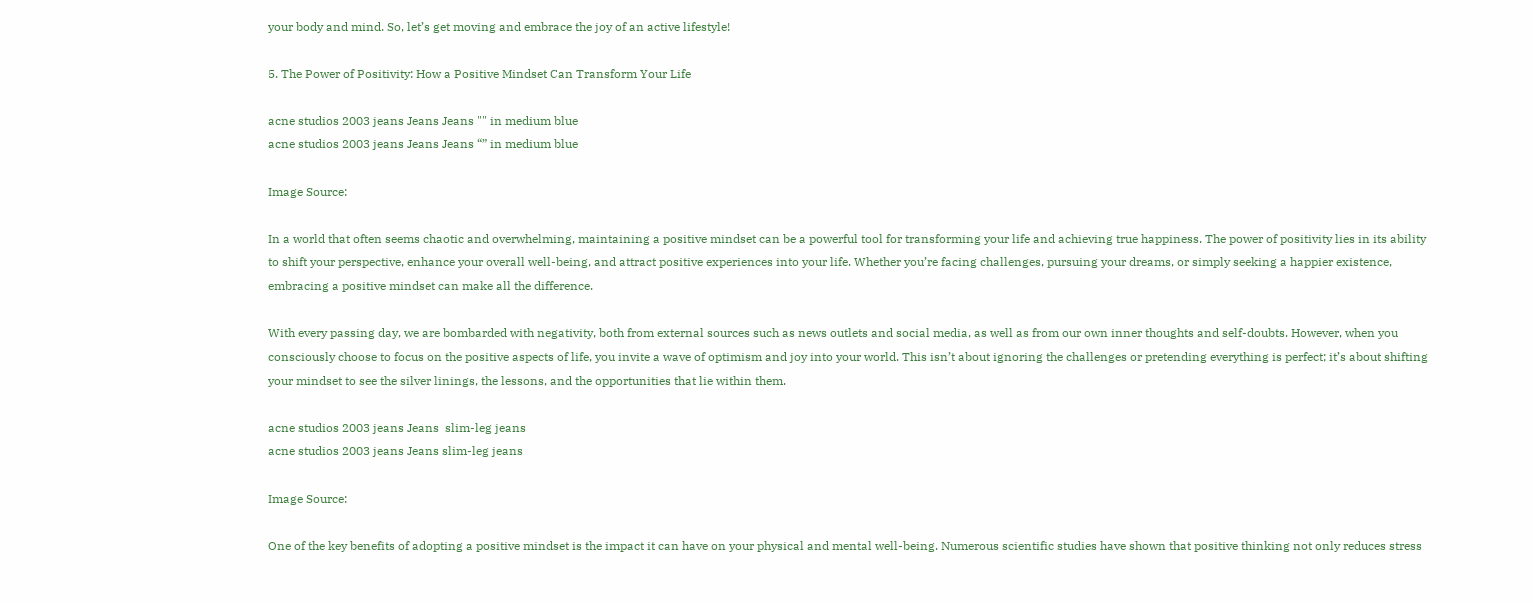your body and mind. So, let’s get moving and embrace the joy of an active lifestyle!

5. The Power of Positivity: How a Positive Mindset Can Transform Your Life

acne studios 2003 jeans Jeans Jeans "" in medium blue
acne studios 2003 jeans Jeans Jeans “” in medium blue

Image Source:

In a world that often seems chaotic and overwhelming, maintaining a positive mindset can be a powerful tool for transforming your life and achieving true happiness. The power of positivity lies in its ability to shift your perspective, enhance your overall well-being, and attract positive experiences into your life. Whether you’re facing challenges, pursuing your dreams, or simply seeking a happier existence, embracing a positive mindset can make all the difference.

With every passing day, we are bombarded with negativity, both from external sources such as news outlets and social media, as well as from our own inner thoughts and self-doubts. However, when you consciously choose to focus on the positive aspects of life, you invite a wave of optimism and joy into your world. This isn’t about ignoring the challenges or pretending everything is perfect; it’s about shifting your mindset to see the silver linings, the lessons, and the opportunities that lie within them.

acne studios 2003 jeans Jeans  slim-leg jeans
acne studios 2003 jeans Jeans slim-leg jeans

Image Source:

One of the key benefits of adopting a positive mindset is the impact it can have on your physical and mental well-being. Numerous scientific studies have shown that positive thinking not only reduces stress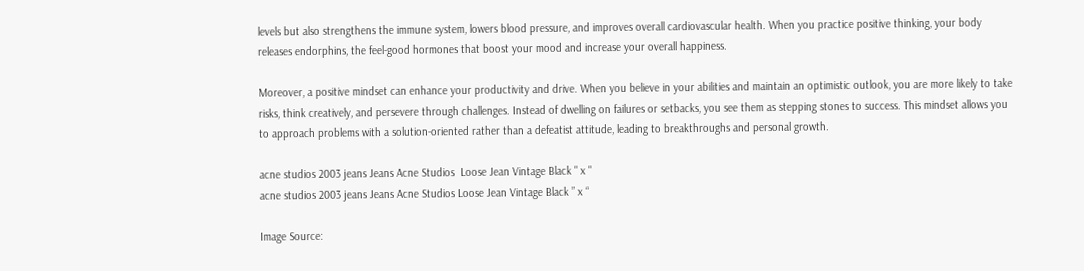levels but also strengthens the immune system, lowers blood pressure, and improves overall cardiovascular health. When you practice positive thinking, your body releases endorphins, the feel-good hormones that boost your mood and increase your overall happiness.

Moreover, a positive mindset can enhance your productivity and drive. When you believe in your abilities and maintain an optimistic outlook, you are more likely to take risks, think creatively, and persevere through challenges. Instead of dwelling on failures or setbacks, you see them as stepping stones to success. This mindset allows you to approach problems with a solution-oriented rather than a defeatist attitude, leading to breakthroughs and personal growth.

acne studios 2003 jeans Jeans Acne Studios  Loose Jean Vintage Black " x "
acne studios 2003 jeans Jeans Acne Studios Loose Jean Vintage Black ” x “

Image Source: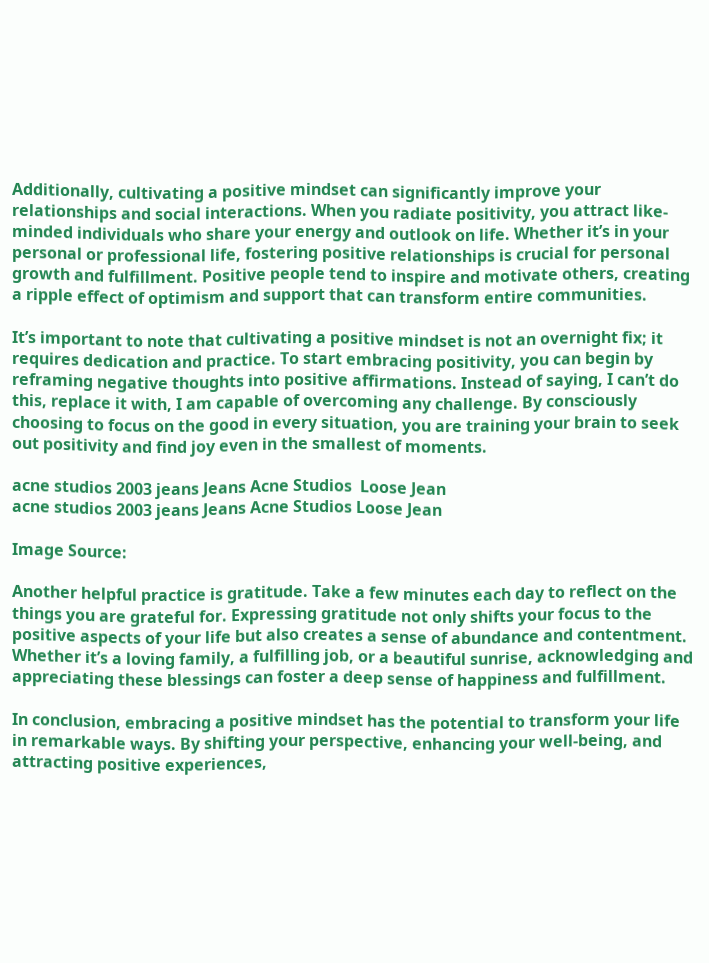Additionally, cultivating a positive mindset can significantly improve your relationships and social interactions. When you radiate positivity, you attract like-minded individuals who share your energy and outlook on life. Whether it’s in your personal or professional life, fostering positive relationships is crucial for personal growth and fulfillment. Positive people tend to inspire and motivate others, creating a ripple effect of optimism and support that can transform entire communities.

It’s important to note that cultivating a positive mindset is not an overnight fix; it requires dedication and practice. To start embracing positivity, you can begin by reframing negative thoughts into positive affirmations. Instead of saying, I can’t do this, replace it with, I am capable of overcoming any challenge. By consciously choosing to focus on the good in every situation, you are training your brain to seek out positivity and find joy even in the smallest of moments.

acne studios 2003 jeans Jeans Acne Studios  Loose Jean
acne studios 2003 jeans Jeans Acne Studios Loose Jean

Image Source:

Another helpful practice is gratitude. Take a few minutes each day to reflect on the things you are grateful for. Expressing gratitude not only shifts your focus to the positive aspects of your life but also creates a sense of abundance and contentment. Whether it’s a loving family, a fulfilling job, or a beautiful sunrise, acknowledging and appreciating these blessings can foster a deep sense of happiness and fulfillment.

In conclusion, embracing a positive mindset has the potential to transform your life in remarkable ways. By shifting your perspective, enhancing your well-being, and attracting positive experiences,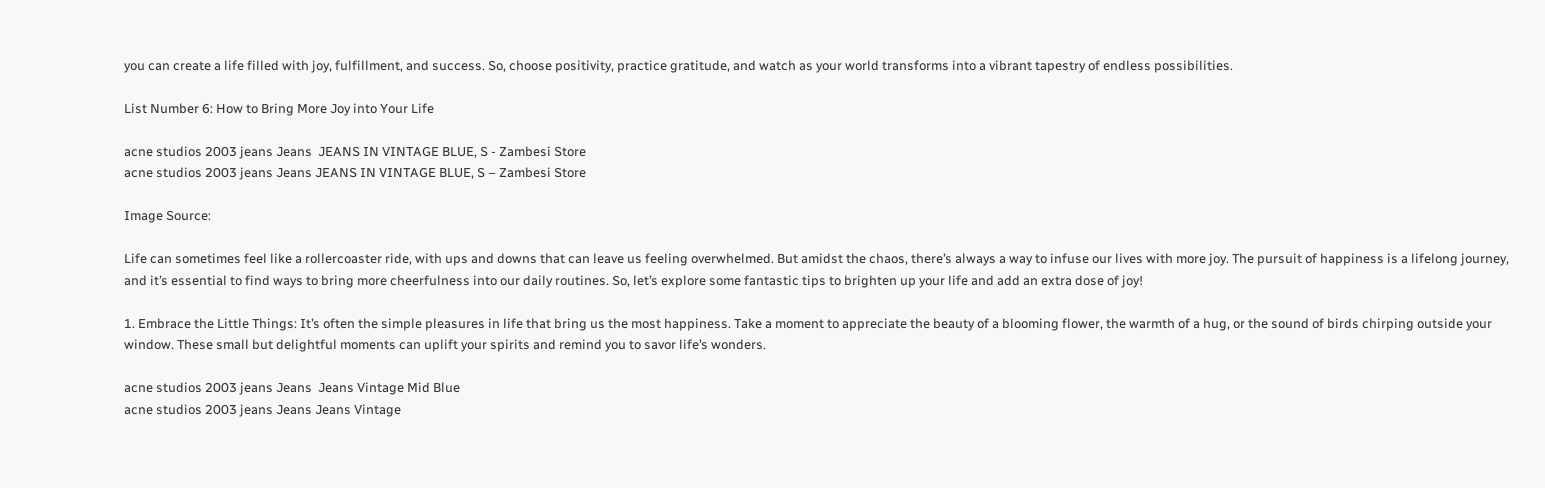you can create a life filled with joy, fulfillment, and success. So, choose positivity, practice gratitude, and watch as your world transforms into a vibrant tapestry of endless possibilities.

List Number 6: How to Bring More Joy into Your Life

acne studios 2003 jeans Jeans  JEANS IN VINTAGE BLUE, S - Zambesi Store
acne studios 2003 jeans Jeans JEANS IN VINTAGE BLUE, S – Zambesi Store

Image Source:

Life can sometimes feel like a rollercoaster ride, with ups and downs that can leave us feeling overwhelmed. But amidst the chaos, there’s always a way to infuse our lives with more joy. The pursuit of happiness is a lifelong journey, and it’s essential to find ways to bring more cheerfulness into our daily routines. So, let’s explore some fantastic tips to brighten up your life and add an extra dose of joy!

1. Embrace the Little Things: It’s often the simple pleasures in life that bring us the most happiness. Take a moment to appreciate the beauty of a blooming flower, the warmth of a hug, or the sound of birds chirping outside your window. These small but delightful moments can uplift your spirits and remind you to savor life’s wonders.

acne studios 2003 jeans Jeans  Jeans Vintage Mid Blue
acne studios 2003 jeans Jeans Jeans Vintage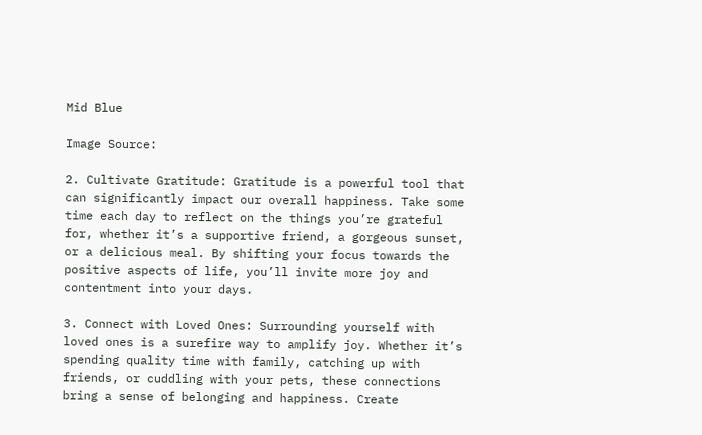Mid Blue

Image Source:

2. Cultivate Gratitude: Gratitude is a powerful tool that can significantly impact our overall happiness. Take some time each day to reflect on the things you’re grateful for, whether it’s a supportive friend, a gorgeous sunset, or a delicious meal. By shifting your focus towards the positive aspects of life, you’ll invite more joy and contentment into your days.

3. Connect with Loved Ones: Surrounding yourself with loved ones is a surefire way to amplify joy. Whether it’s spending quality time with family, catching up with friends, or cuddling with your pets, these connections bring a sense of belonging and happiness. Create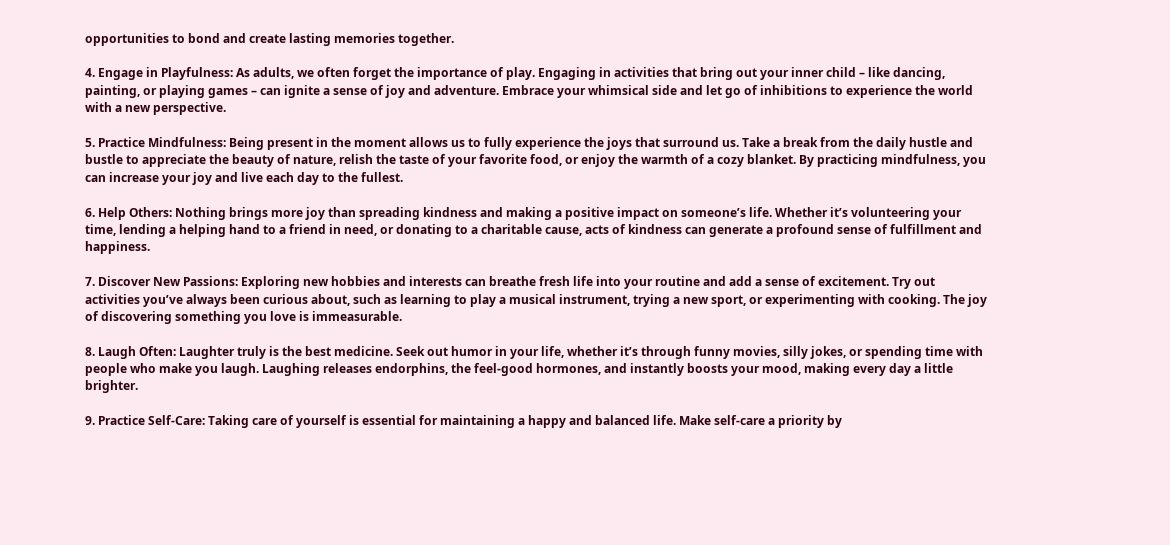opportunities to bond and create lasting memories together.

4. Engage in Playfulness: As adults, we often forget the importance of play. Engaging in activities that bring out your inner child – like dancing, painting, or playing games – can ignite a sense of joy and adventure. Embrace your whimsical side and let go of inhibitions to experience the world with a new perspective.

5. Practice Mindfulness: Being present in the moment allows us to fully experience the joys that surround us. Take a break from the daily hustle and bustle to appreciate the beauty of nature, relish the taste of your favorite food, or enjoy the warmth of a cozy blanket. By practicing mindfulness, you can increase your joy and live each day to the fullest.

6. Help Others: Nothing brings more joy than spreading kindness and making a positive impact on someone’s life. Whether it’s volunteering your time, lending a helping hand to a friend in need, or donating to a charitable cause, acts of kindness can generate a profound sense of fulfillment and happiness.

7. Discover New Passions: Exploring new hobbies and interests can breathe fresh life into your routine and add a sense of excitement. Try out activities you’ve always been curious about, such as learning to play a musical instrument, trying a new sport, or experimenting with cooking. The joy of discovering something you love is immeasurable.

8. Laugh Often: Laughter truly is the best medicine. Seek out humor in your life, whether it’s through funny movies, silly jokes, or spending time with people who make you laugh. Laughing releases endorphins, the feel-good hormones, and instantly boosts your mood, making every day a little brighter.

9. Practice Self-Care: Taking care of yourself is essential for maintaining a happy and balanced life. Make self-care a priority by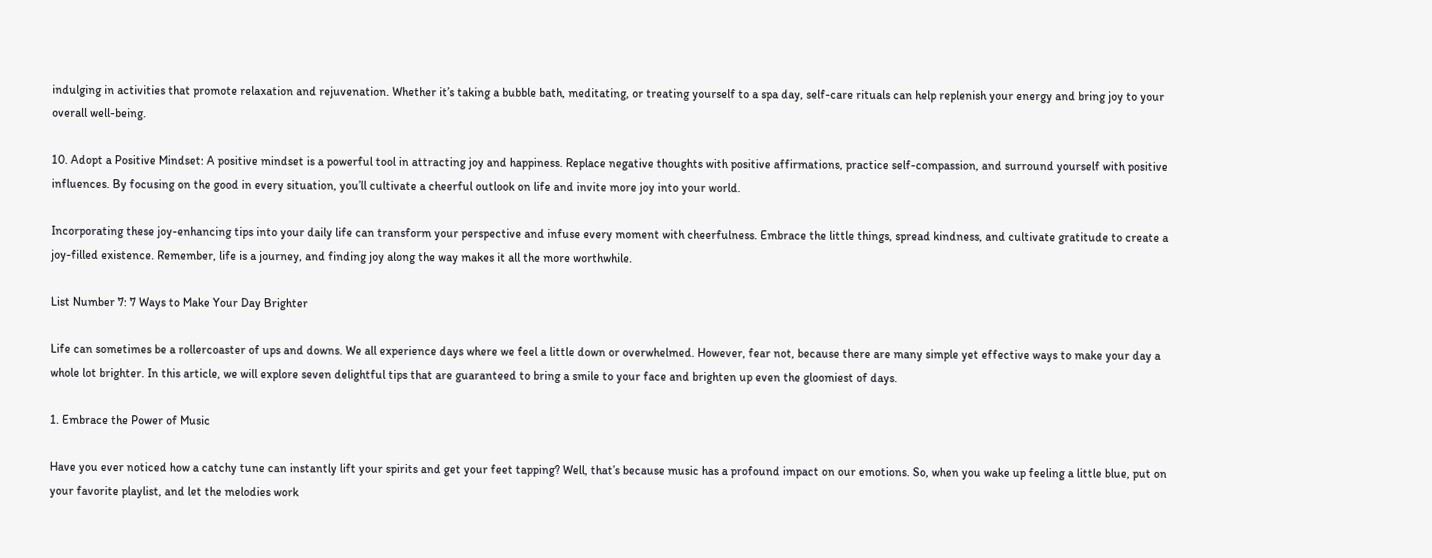indulging in activities that promote relaxation and rejuvenation. Whether it’s taking a bubble bath, meditating, or treating yourself to a spa day, self-care rituals can help replenish your energy and bring joy to your overall well-being.

10. Adopt a Positive Mindset: A positive mindset is a powerful tool in attracting joy and happiness. Replace negative thoughts with positive affirmations, practice self-compassion, and surround yourself with positive influences. By focusing on the good in every situation, you’ll cultivate a cheerful outlook on life and invite more joy into your world.

Incorporating these joy-enhancing tips into your daily life can transform your perspective and infuse every moment with cheerfulness. Embrace the little things, spread kindness, and cultivate gratitude to create a joy-filled existence. Remember, life is a journey, and finding joy along the way makes it all the more worthwhile.

List Number 7: 7 Ways to Make Your Day Brighter

Life can sometimes be a rollercoaster of ups and downs. We all experience days where we feel a little down or overwhelmed. However, fear not, because there are many simple yet effective ways to make your day a whole lot brighter. In this article, we will explore seven delightful tips that are guaranteed to bring a smile to your face and brighten up even the gloomiest of days.

1. Embrace the Power of Music

Have you ever noticed how a catchy tune can instantly lift your spirits and get your feet tapping? Well, that’s because music has a profound impact on our emotions. So, when you wake up feeling a little blue, put on your favorite playlist, and let the melodies work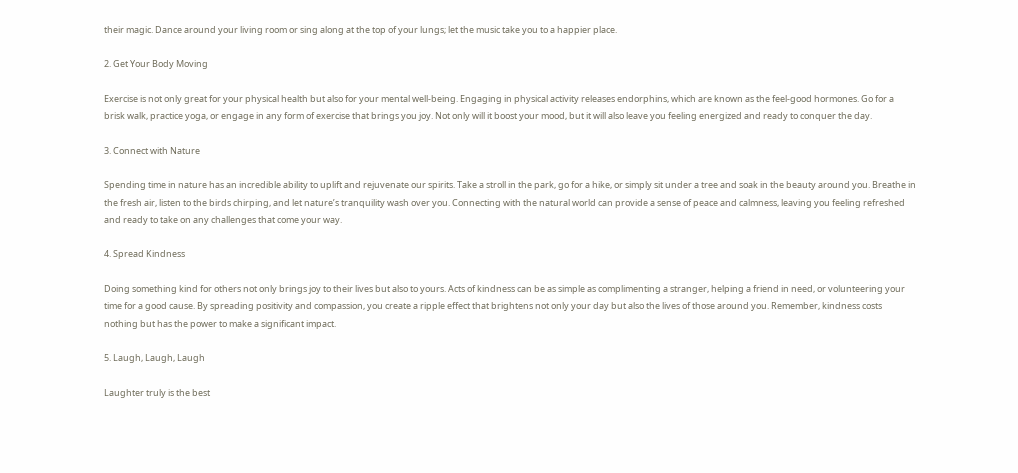their magic. Dance around your living room or sing along at the top of your lungs; let the music take you to a happier place.

2. Get Your Body Moving

Exercise is not only great for your physical health but also for your mental well-being. Engaging in physical activity releases endorphins, which are known as the feel-good hormones. Go for a brisk walk, practice yoga, or engage in any form of exercise that brings you joy. Not only will it boost your mood, but it will also leave you feeling energized and ready to conquer the day.

3. Connect with Nature

Spending time in nature has an incredible ability to uplift and rejuvenate our spirits. Take a stroll in the park, go for a hike, or simply sit under a tree and soak in the beauty around you. Breathe in the fresh air, listen to the birds chirping, and let nature’s tranquility wash over you. Connecting with the natural world can provide a sense of peace and calmness, leaving you feeling refreshed and ready to take on any challenges that come your way.

4. Spread Kindness

Doing something kind for others not only brings joy to their lives but also to yours. Acts of kindness can be as simple as complimenting a stranger, helping a friend in need, or volunteering your time for a good cause. By spreading positivity and compassion, you create a ripple effect that brightens not only your day but also the lives of those around you. Remember, kindness costs nothing but has the power to make a significant impact.

5. Laugh, Laugh, Laugh

Laughter truly is the best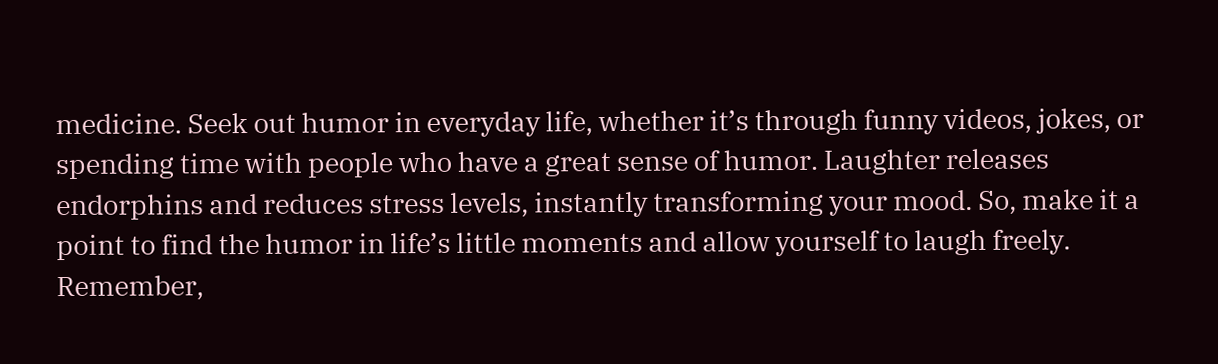medicine. Seek out humor in everyday life, whether it’s through funny videos, jokes, or spending time with people who have a great sense of humor. Laughter releases endorphins and reduces stress levels, instantly transforming your mood. So, make it a point to find the humor in life’s little moments and allow yourself to laugh freely. Remember,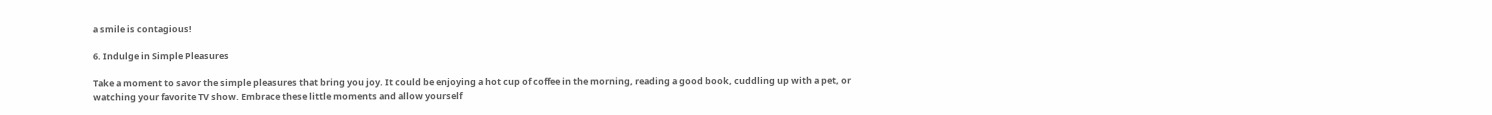a smile is contagious!

6. Indulge in Simple Pleasures

Take a moment to savor the simple pleasures that bring you joy. It could be enjoying a hot cup of coffee in the morning, reading a good book, cuddling up with a pet, or watching your favorite TV show. Embrace these little moments and allow yourself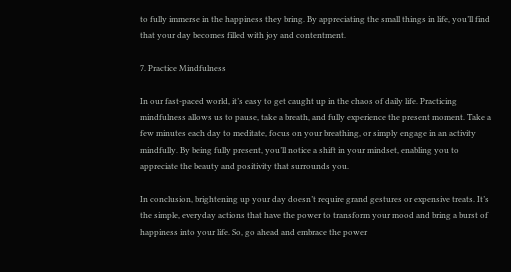to fully immerse in the happiness they bring. By appreciating the small things in life, you’ll find that your day becomes filled with joy and contentment.

7. Practice Mindfulness

In our fast-paced world, it’s easy to get caught up in the chaos of daily life. Practicing mindfulness allows us to pause, take a breath, and fully experience the present moment. Take a few minutes each day to meditate, focus on your breathing, or simply engage in an activity mindfully. By being fully present, you’ll notice a shift in your mindset, enabling you to appreciate the beauty and positivity that surrounds you.

In conclusion, brightening up your day doesn’t require grand gestures or expensive treats. It’s the simple, everyday actions that have the power to transform your mood and bring a burst of happiness into your life. So, go ahead and embrace the power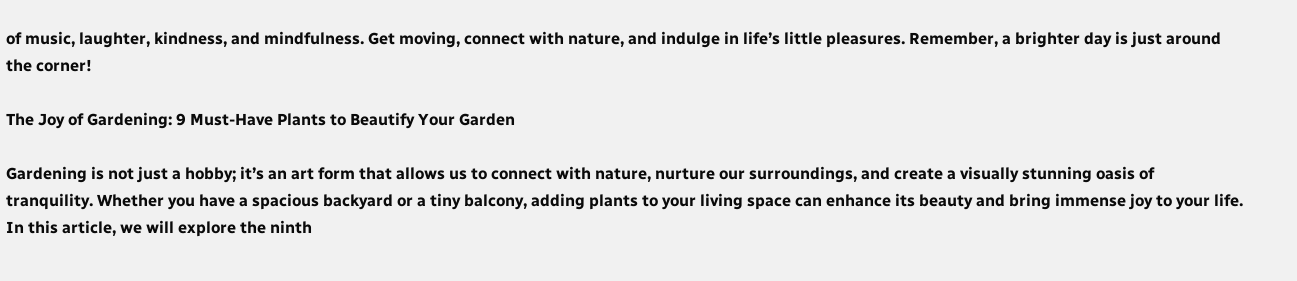of music, laughter, kindness, and mindfulness. Get moving, connect with nature, and indulge in life’s little pleasures. Remember, a brighter day is just around the corner!

The Joy of Gardening: 9 Must-Have Plants to Beautify Your Garden

Gardening is not just a hobby; it’s an art form that allows us to connect with nature, nurture our surroundings, and create a visually stunning oasis of tranquility. Whether you have a spacious backyard or a tiny balcony, adding plants to your living space can enhance its beauty and bring immense joy to your life. In this article, we will explore the ninth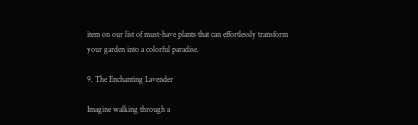item on our list of must-have plants that can effortlessly transform your garden into a colorful paradise.

9. The Enchanting Lavender

Imagine walking through a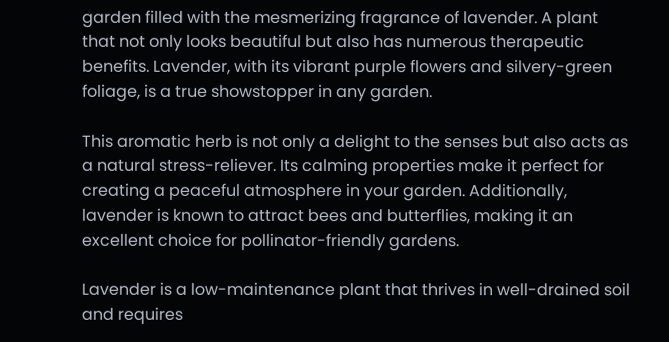garden filled with the mesmerizing fragrance of lavender. A plant that not only looks beautiful but also has numerous therapeutic benefits. Lavender, with its vibrant purple flowers and silvery-green foliage, is a true showstopper in any garden.

This aromatic herb is not only a delight to the senses but also acts as a natural stress-reliever. Its calming properties make it perfect for creating a peaceful atmosphere in your garden. Additionally, lavender is known to attract bees and butterflies, making it an excellent choice for pollinator-friendly gardens.

Lavender is a low-maintenance plant that thrives in well-drained soil and requires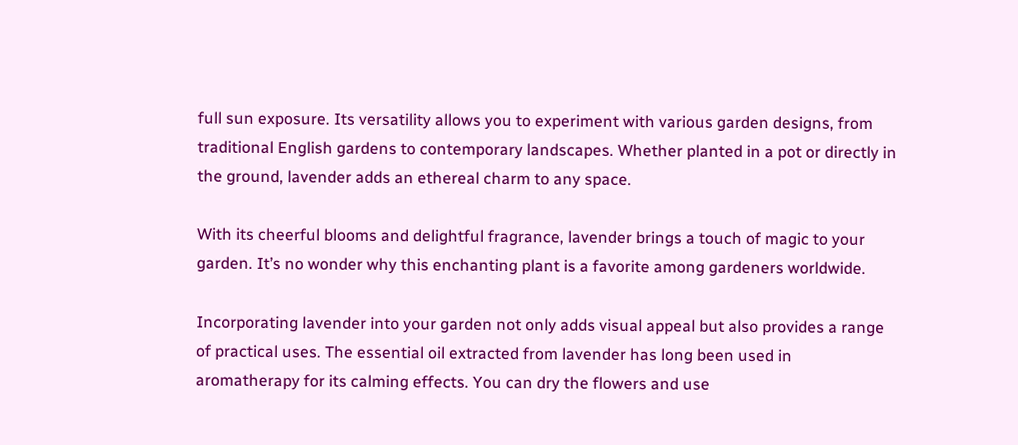full sun exposure. Its versatility allows you to experiment with various garden designs, from traditional English gardens to contemporary landscapes. Whether planted in a pot or directly in the ground, lavender adds an ethereal charm to any space.

With its cheerful blooms and delightful fragrance, lavender brings a touch of magic to your garden. It’s no wonder why this enchanting plant is a favorite among gardeners worldwide.

Incorporating lavender into your garden not only adds visual appeal but also provides a range of practical uses. The essential oil extracted from lavender has long been used in aromatherapy for its calming effects. You can dry the flowers and use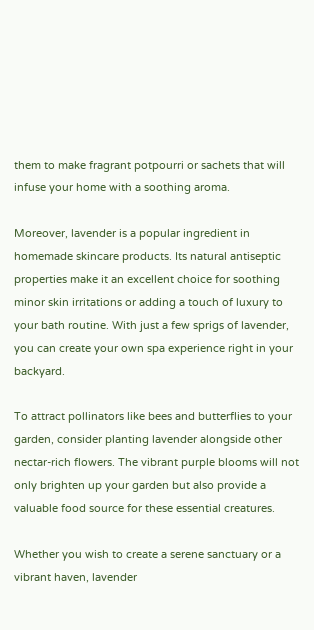them to make fragrant potpourri or sachets that will infuse your home with a soothing aroma.

Moreover, lavender is a popular ingredient in homemade skincare products. Its natural antiseptic properties make it an excellent choice for soothing minor skin irritations or adding a touch of luxury to your bath routine. With just a few sprigs of lavender, you can create your own spa experience right in your backyard.

To attract pollinators like bees and butterflies to your garden, consider planting lavender alongside other nectar-rich flowers. The vibrant purple blooms will not only brighten up your garden but also provide a valuable food source for these essential creatures.

Whether you wish to create a serene sanctuary or a vibrant haven, lavender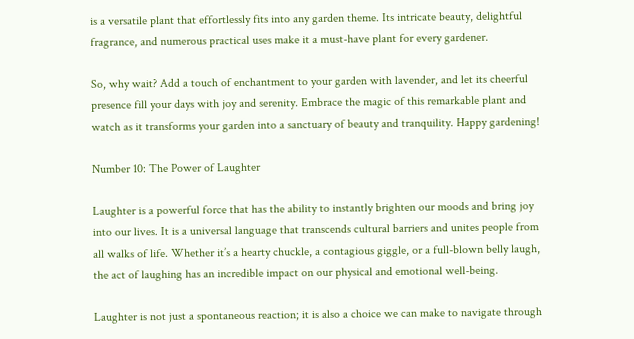is a versatile plant that effortlessly fits into any garden theme. Its intricate beauty, delightful fragrance, and numerous practical uses make it a must-have plant for every gardener.

So, why wait? Add a touch of enchantment to your garden with lavender, and let its cheerful presence fill your days with joy and serenity. Embrace the magic of this remarkable plant and watch as it transforms your garden into a sanctuary of beauty and tranquility. Happy gardening!

Number 10: The Power of Laughter

Laughter is a powerful force that has the ability to instantly brighten our moods and bring joy into our lives. It is a universal language that transcends cultural barriers and unites people from all walks of life. Whether it’s a hearty chuckle, a contagious giggle, or a full-blown belly laugh, the act of laughing has an incredible impact on our physical and emotional well-being.

Laughter is not just a spontaneous reaction; it is also a choice we can make to navigate through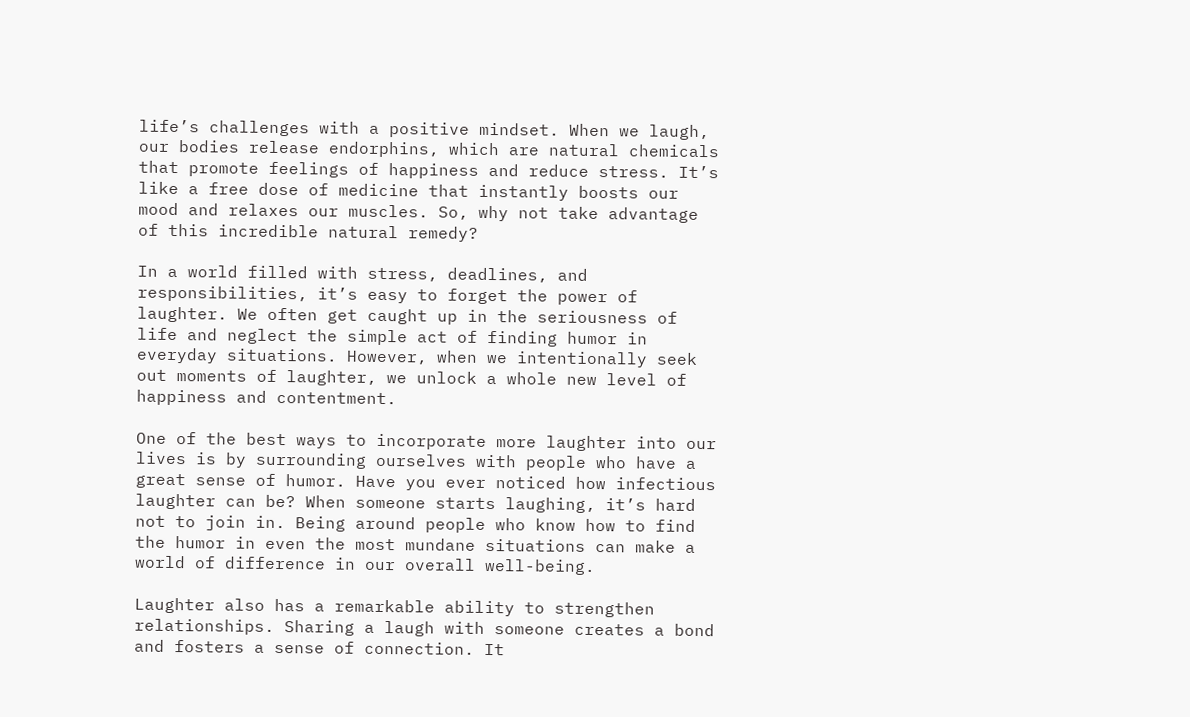life’s challenges with a positive mindset. When we laugh, our bodies release endorphins, which are natural chemicals that promote feelings of happiness and reduce stress. It’s like a free dose of medicine that instantly boosts our mood and relaxes our muscles. So, why not take advantage of this incredible natural remedy?

In a world filled with stress, deadlines, and responsibilities, it’s easy to forget the power of laughter. We often get caught up in the seriousness of life and neglect the simple act of finding humor in everyday situations. However, when we intentionally seek out moments of laughter, we unlock a whole new level of happiness and contentment.

One of the best ways to incorporate more laughter into our lives is by surrounding ourselves with people who have a great sense of humor. Have you ever noticed how infectious laughter can be? When someone starts laughing, it’s hard not to join in. Being around people who know how to find the humor in even the most mundane situations can make a world of difference in our overall well-being.

Laughter also has a remarkable ability to strengthen relationships. Sharing a laugh with someone creates a bond and fosters a sense of connection. It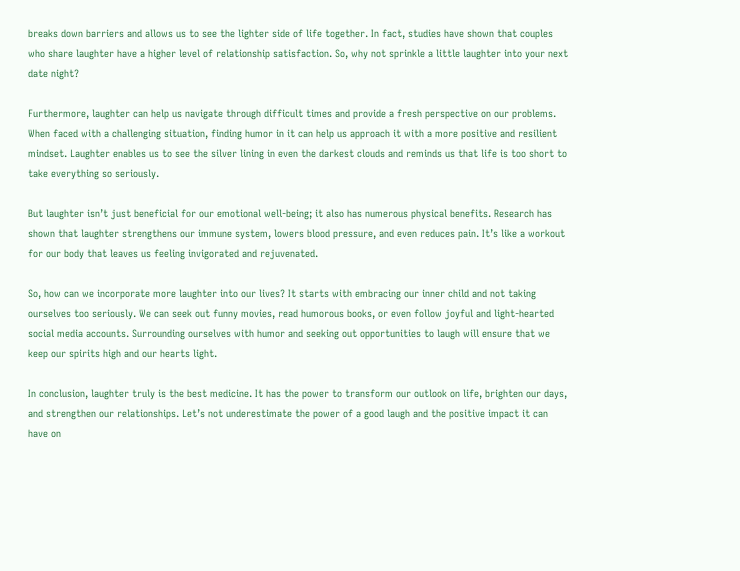breaks down barriers and allows us to see the lighter side of life together. In fact, studies have shown that couples who share laughter have a higher level of relationship satisfaction. So, why not sprinkle a little laughter into your next date night?

Furthermore, laughter can help us navigate through difficult times and provide a fresh perspective on our problems. When faced with a challenging situation, finding humor in it can help us approach it with a more positive and resilient mindset. Laughter enables us to see the silver lining in even the darkest clouds and reminds us that life is too short to take everything so seriously.

But laughter isn’t just beneficial for our emotional well-being; it also has numerous physical benefits. Research has shown that laughter strengthens our immune system, lowers blood pressure, and even reduces pain. It’s like a workout for our body that leaves us feeling invigorated and rejuvenated.

So, how can we incorporate more laughter into our lives? It starts with embracing our inner child and not taking ourselves too seriously. We can seek out funny movies, read humorous books, or even follow joyful and light-hearted social media accounts. Surrounding ourselves with humor and seeking out opportunities to laugh will ensure that we keep our spirits high and our hearts light.

In conclusion, laughter truly is the best medicine. It has the power to transform our outlook on life, brighten our days, and strengthen our relationships. Let’s not underestimate the power of a good laugh and the positive impact it can have on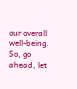our overall well-being. So, go ahead, let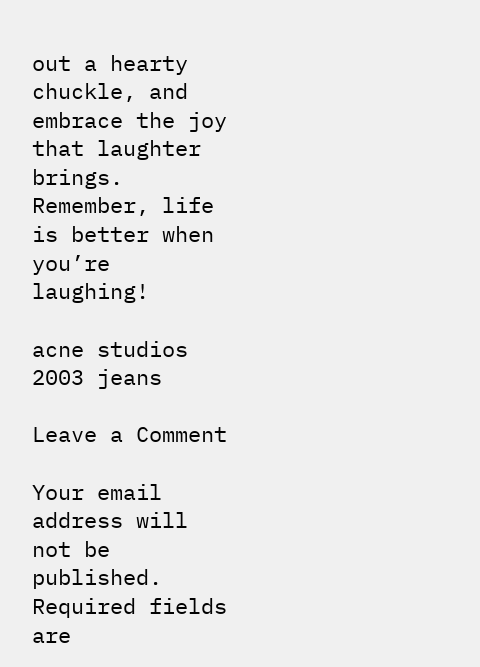out a hearty chuckle, and embrace the joy that laughter brings. Remember, life is better when you’re laughing!

acne studios 2003 jeans

Leave a Comment

Your email address will not be published. Required fields are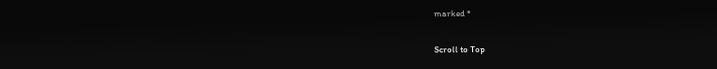marked *

Scroll to Top